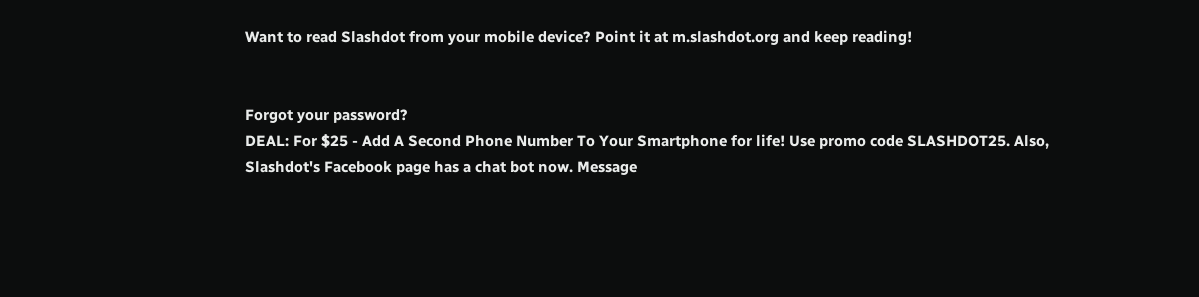Want to read Slashdot from your mobile device? Point it at m.slashdot.org and keep reading!


Forgot your password?
DEAL: For $25 - Add A Second Phone Number To Your Smartphone for life! Use promo code SLASHDOT25. Also, Slashdot's Facebook page has a chat bot now. Message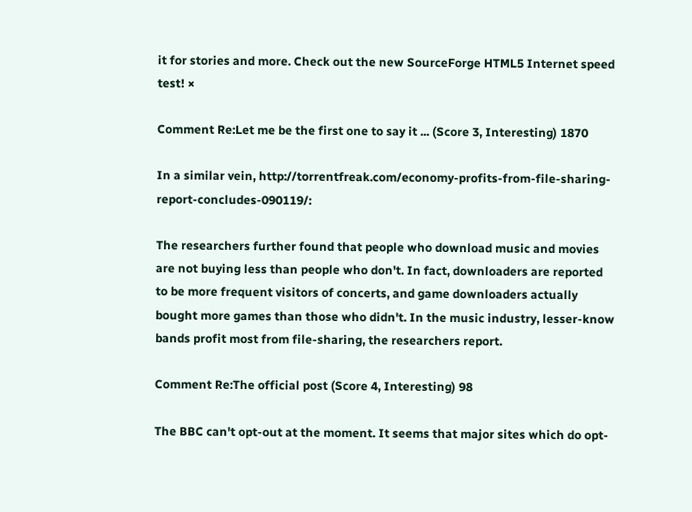it for stories and more. Check out the new SourceForge HTML5 Internet speed test! ×

Comment Re:Let me be the first one to say it ... (Score 3, Interesting) 1870

In a similar vein, http://torrentfreak.com/economy-profits-from-file-sharing-report-concludes-090119/:

The researchers further found that people who download music and movies are not buying less than people who don't. In fact, downloaders are reported to be more frequent visitors of concerts, and game downloaders actually bought more games than those who didn't. In the music industry, lesser-know bands profit most from file-sharing, the researchers report.

Comment Re:The official post (Score 4, Interesting) 98

The BBC can't opt-out at the moment. It seems that major sites which do opt-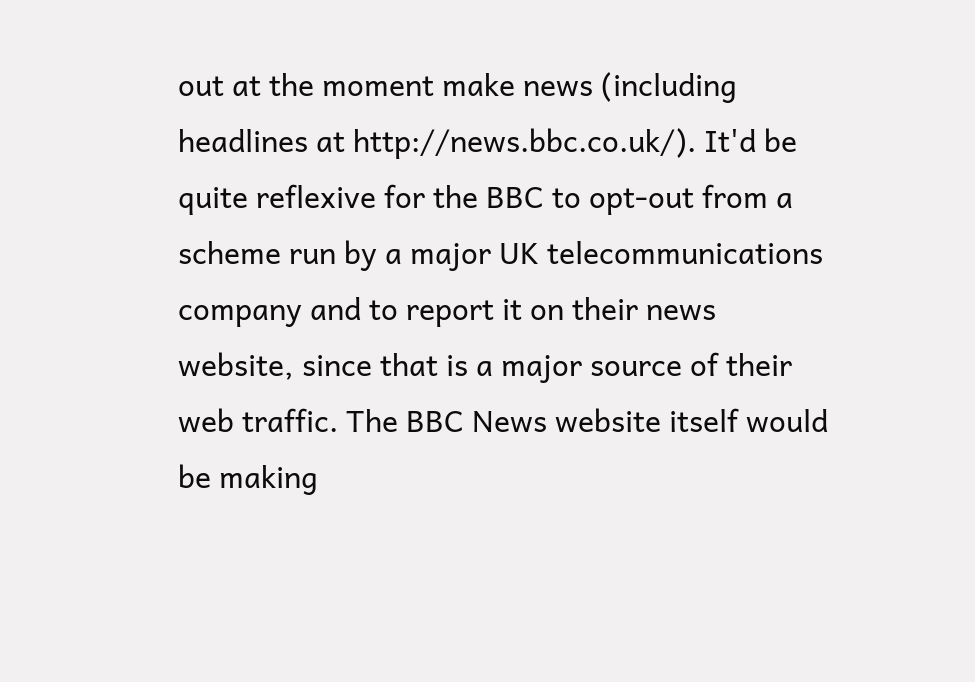out at the moment make news (including headlines at http://news.bbc.co.uk/). It'd be quite reflexive for the BBC to opt-out from a scheme run by a major UK telecommunications company and to report it on their news website, since that is a major source of their web traffic. The BBC News website itself would be making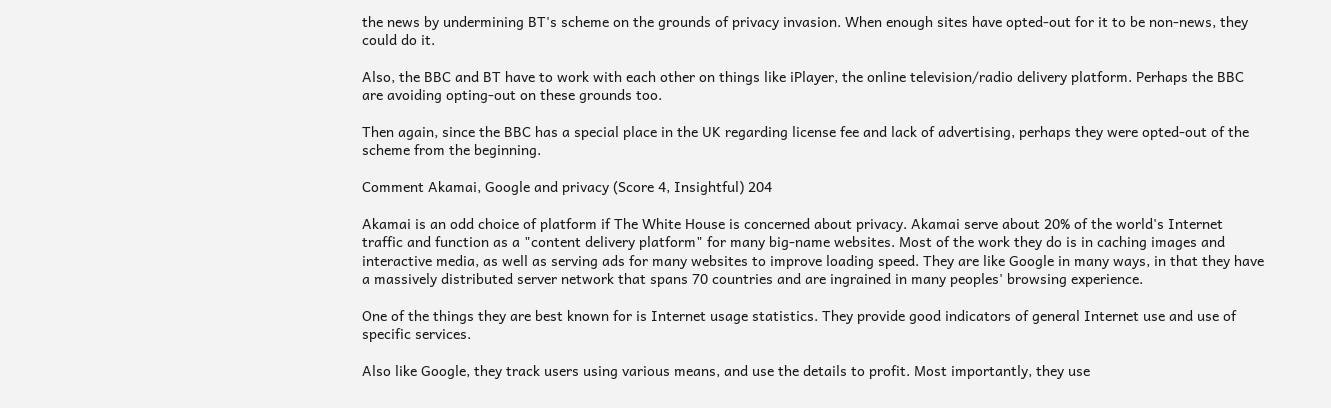the news by undermining BT's scheme on the grounds of privacy invasion. When enough sites have opted-out for it to be non-news, they could do it.

Also, the BBC and BT have to work with each other on things like iPlayer, the online television/radio delivery platform. Perhaps the BBC are avoiding opting-out on these grounds too.

Then again, since the BBC has a special place in the UK regarding license fee and lack of advertising, perhaps they were opted-out of the scheme from the beginning.

Comment Akamai, Google and privacy (Score 4, Insightful) 204

Akamai is an odd choice of platform if The White House is concerned about privacy. Akamai serve about 20% of the world's Internet traffic and function as a "content delivery platform" for many big-name websites. Most of the work they do is in caching images and interactive media, as well as serving ads for many websites to improve loading speed. They are like Google in many ways, in that they have a massively distributed server network that spans 70 countries and are ingrained in many peoples' browsing experience.

One of the things they are best known for is Internet usage statistics. They provide good indicators of general Internet use and use of specific services.

Also like Google, they track users using various means, and use the details to profit. Most importantly, they use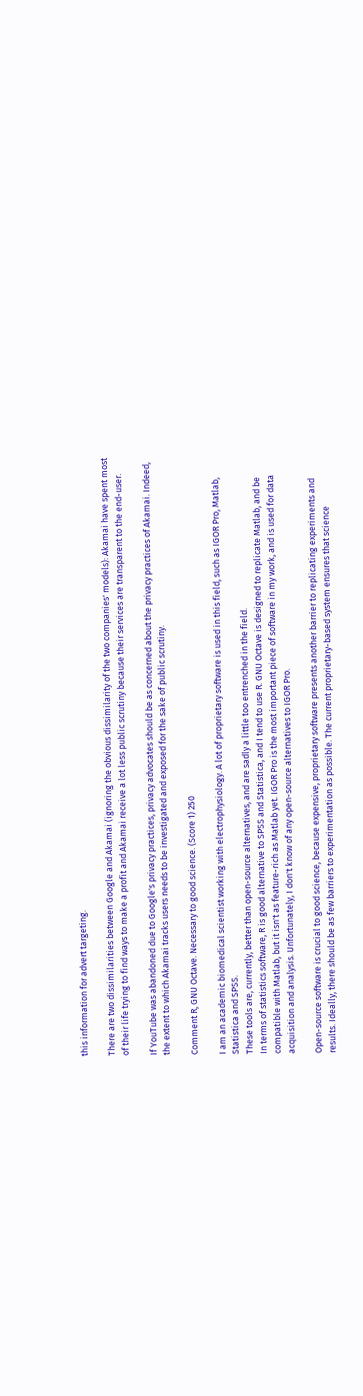this information for advert targeting.

There are two dissimilarities between Google and Akamai (ignoring the obvious dissimilarity of the two companies' models): Akamai have spent most of their life trying to find ways to make a profit and Akamai receive a lot less public scrutiny because their services are transparent to the end-user.

If YouTube was abandoned due to Google's privacy practices, privacy advocates should be as concerned about the privacy practices of Akamai. Indeed, the extent to which Akamai tracks users needs to be investigated and exposed for the sake of public scrutiny.

Comment R, GNU Octave. Necessary to good science. (Score 1) 250

I am an academic biomedical scientist working with electrophysiology. A lot of proprietary software is used in this field, such as IGOR Pro, Matlab, Statistica and SPSS.
These tools are, currently, better than open-source alternatives, and are sadly a little too entrenched in the field.
In terms of statistics software, R is good alternative to SPSS and Statistica, and I tend to use R. GNU Octave is designed to replicate Matlab, and be compatible with Matlab, but it isn't as feature-rich as Matlab yet. IGOR Pro is the most important piece of software in my work, and is used for data acquisition and analysis. Unfortunately, I don't know of any open-source alternatives to IGOR Pro.

Open-source software is crucial to good science, because expensive, proprietary software presents another barrier to replicating experiments and results. Ideally, there should be as few barriers to experimentation as possible. The current proprietary-based system ensures that science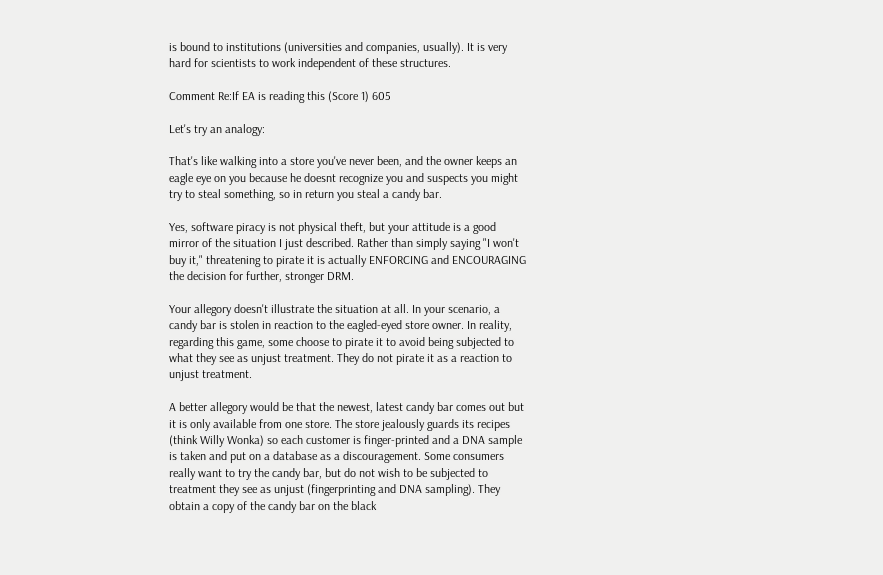is bound to institutions (universities and companies, usually). It is very hard for scientists to work independent of these structures.

Comment Re:If EA is reading this (Score 1) 605

Let's try an analogy:

That's like walking into a store you've never been, and the owner keeps an eagle eye on you because he doesnt recognize you and suspects you might try to steal something, so in return you steal a candy bar.

Yes, software piracy is not physical theft, but your attitude is a good mirror of the situation I just described. Rather than simply saying "I won't buy it," threatening to pirate it is actually ENFORCING and ENCOURAGING the decision for further, stronger DRM.

Your allegory doesn't illustrate the situation at all. In your scenario, a candy bar is stolen in reaction to the eagled-eyed store owner. In reality, regarding this game, some choose to pirate it to avoid being subjected to what they see as unjust treatment. They do not pirate it as a reaction to unjust treatment.

A better allegory would be that the newest, latest candy bar comes out but it is only available from one store. The store jealously guards its recipes (think Willy Wonka) so each customer is finger-printed and a DNA sample is taken and put on a database as a discouragement. Some consumers really want to try the candy bar, but do not wish to be subjected to treatment they see as unjust (fingerprinting and DNA sampling). They obtain a copy of the candy bar on the black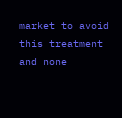market to avoid this treatment and none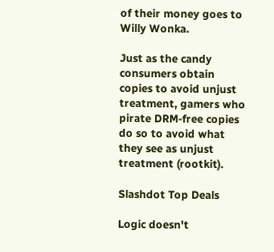of their money goes to Willy Wonka.

Just as the candy consumers obtain copies to avoid unjust treatment, gamers who pirate DRM-free copies do so to avoid what they see as unjust treatment (rootkit).

Slashdot Top Deals

Logic doesn't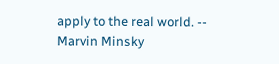apply to the real world. -- Marvin Minsky